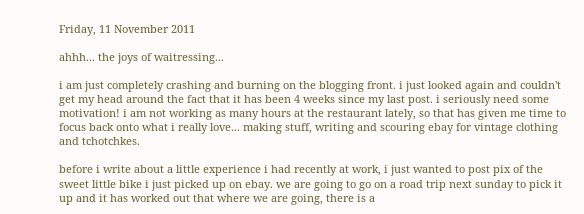Friday, 11 November 2011

ahhh... the joys of waitressing...

i am just completely crashing and burning on the blogging front. i just looked again and couldn't get my head around the fact that it has been 4 weeks since my last post. i seriously need some motivation! i am not working as many hours at the restaurant lately, so that has given me time to focus back onto what i really love... making stuff, writing and scouring ebay for vintage clothing and tchotchkes.

before i write about a little experience i had recently at work, i just wanted to post pix of the sweet little bike i just picked up on ebay. we are going to go on a road trip next sunday to pick it up and it has worked out that where we are going, there is a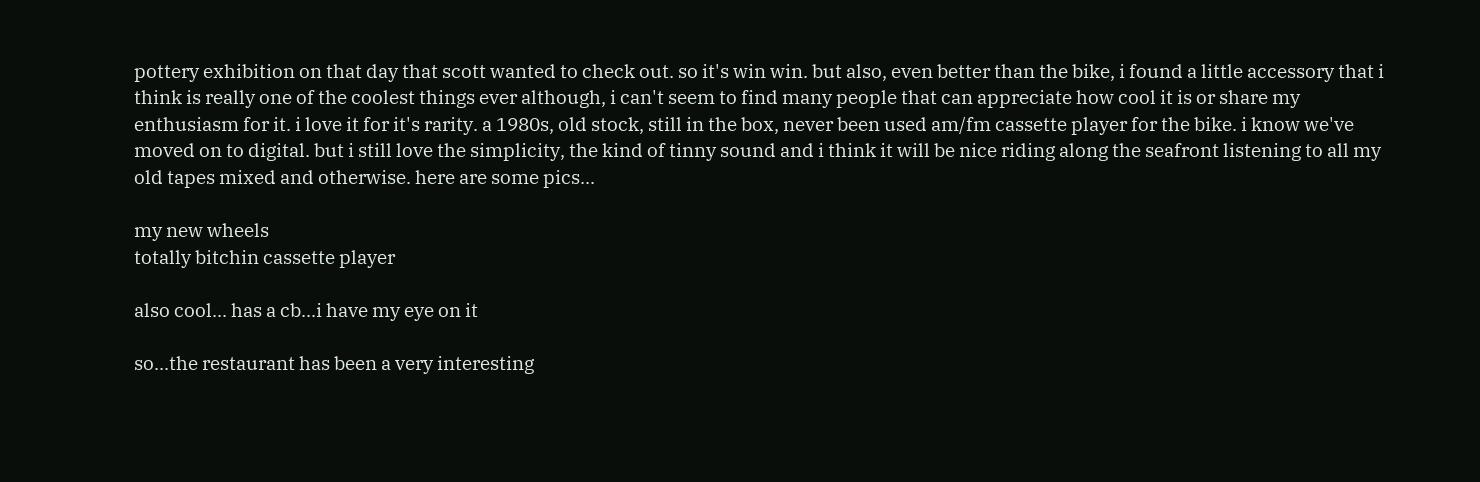pottery exhibition on that day that scott wanted to check out. so it's win win. but also, even better than the bike, i found a little accessory that i think is really one of the coolest things ever although, i can't seem to find many people that can appreciate how cool it is or share my enthusiasm for it. i love it for it's rarity. a 1980s, old stock, still in the box, never been used am/fm cassette player for the bike. i know we've moved on to digital. but i still love the simplicity, the kind of tinny sound and i think it will be nice riding along the seafront listening to all my old tapes mixed and otherwise. here are some pics...

my new wheels
totally bitchin cassette player

also cool... has a cb...i have my eye on it

so...the restaurant has been a very interesting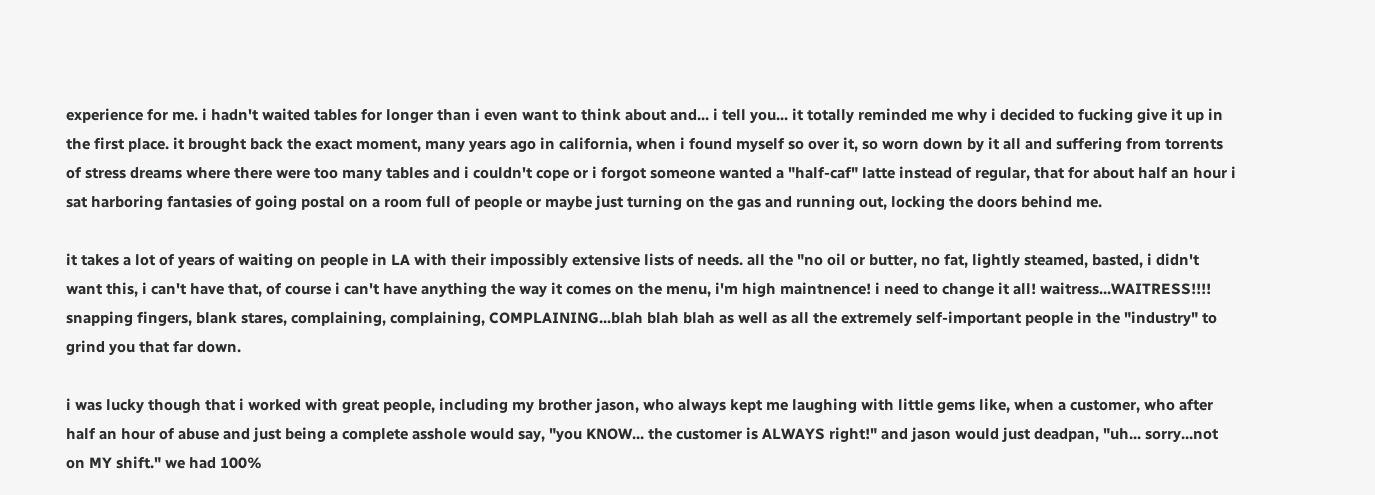experience for me. i hadn't waited tables for longer than i even want to think about and... i tell you... it totally reminded me why i decided to fucking give it up in the first place. it brought back the exact moment, many years ago in california, when i found myself so over it, so worn down by it all and suffering from torrents of stress dreams where there were too many tables and i couldn't cope or i forgot someone wanted a "half-caf" latte instead of regular, that for about half an hour i sat harboring fantasies of going postal on a room full of people or maybe just turning on the gas and running out, locking the doors behind me.

it takes a lot of years of waiting on people in LA with their impossibly extensive lists of needs. all the "no oil or butter, no fat, lightly steamed, basted, i didn't want this, i can't have that, of course i can't have anything the way it comes on the menu, i'm high maintnence! i need to change it all! waitress...WAITRESS!!!! snapping fingers, blank stares, complaining, complaining, COMPLAINING...blah blah blah as well as all the extremely self-important people in the "industry" to grind you that far down.

i was lucky though that i worked with great people, including my brother jason, who always kept me laughing with little gems like, when a customer, who after half an hour of abuse and just being a complete asshole would say, "you KNOW... the customer is ALWAYS right!" and jason would just deadpan, "uh... sorry...not on MY shift." we had 100%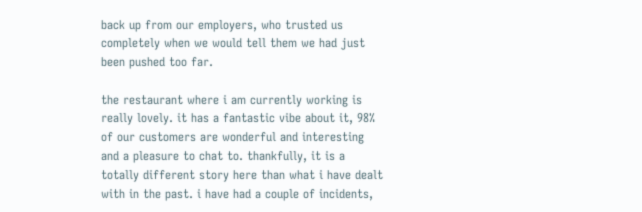back up from our employers, who trusted us completely when we would tell them we had just been pushed too far.

the restaurant where i am currently working is really lovely. it has a fantastic vibe about it, 98% of our customers are wonderful and interesting and a pleasure to chat to. thankfully, it is a totally different story here than what i have dealt with in the past. i have had a couple of incidents,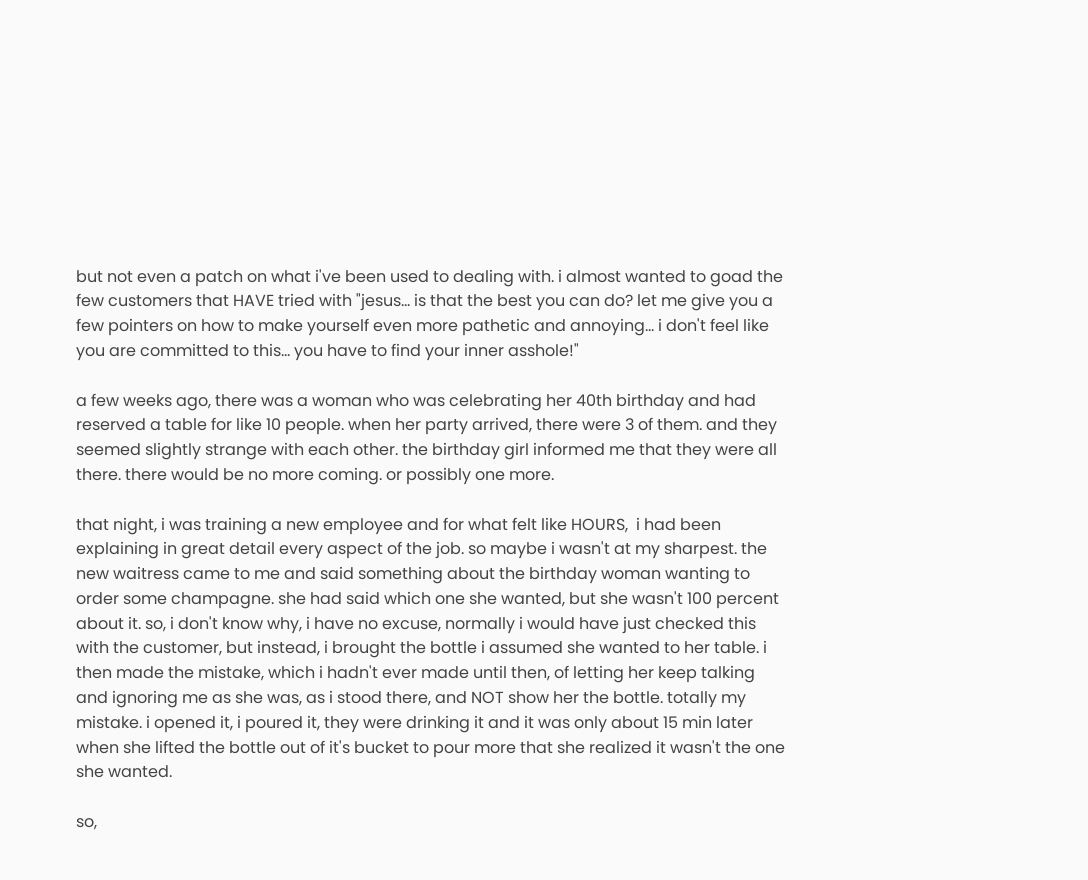but not even a patch on what i've been used to dealing with. i almost wanted to goad the few customers that HAVE tried with "jesus... is that the best you can do? let me give you a few pointers on how to make yourself even more pathetic and annoying... i don't feel like you are committed to this... you have to find your inner asshole!"

a few weeks ago, there was a woman who was celebrating her 40th birthday and had reserved a table for like 10 people. when her party arrived, there were 3 of them. and they seemed slightly strange with each other. the birthday girl informed me that they were all there. there would be no more coming. or possibly one more.

that night, i was training a new employee and for what felt like HOURS,  i had been explaining in great detail every aspect of the job. so maybe i wasn't at my sharpest. the new waitress came to me and said something about the birthday woman wanting to order some champagne. she had said which one she wanted, but she wasn't 100 percent about it. so, i don't know why, i have no excuse, normally i would have just checked this with the customer, but instead, i brought the bottle i assumed she wanted to her table. i then made the mistake, which i hadn't ever made until then, of letting her keep talking and ignoring me as she was, as i stood there, and NOT show her the bottle. totally my mistake. i opened it, i poured it, they were drinking it and it was only about 15 min later when she lifted the bottle out of it's bucket to pour more that she realized it wasn't the one she wanted.

so,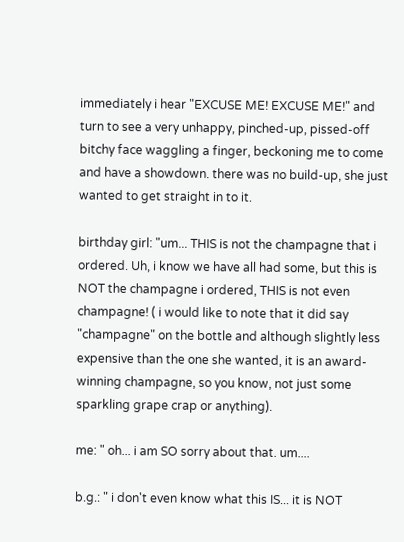immediately i hear "EXCUSE ME! EXCUSE ME!" and turn to see a very unhappy, pinched-up, pissed-off bitchy face waggling a finger, beckoning me to come and have a showdown. there was no build-up, she just wanted to get straight in to it.

birthday girl: "um... THIS is not the champagne that i ordered. Uh, i know we have all had some, but this is NOT the champagne i ordered, THIS is not even champagne! ( i would like to note that it did say "champagne" on the bottle and although slightly less expensive than the one she wanted, it is an award-winning champagne, so you know, not just some sparkling grape crap or anything).

me: " oh... i am SO sorry about that. um....

b.g.: " i don't even know what this IS... it is NOT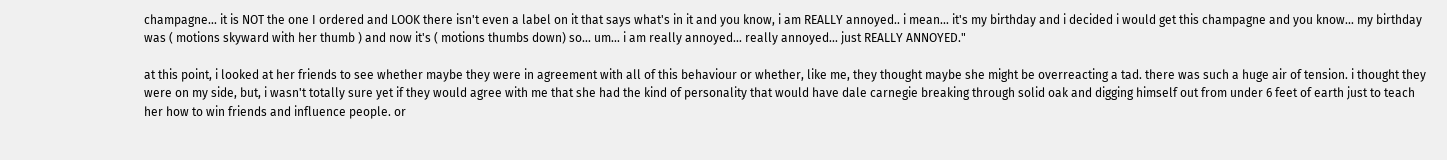champagne... it is NOT the one I ordered and LOOK there isn't even a label on it that says what's in it and you know, i am REALLY annoyed.. i mean... it's my birthday and i decided i would get this champagne and you know... my birthday was ( motions skyward with her thumb ) and now it's ( motions thumbs down) so... um... i am really annoyed... really annoyed... just REALLY ANNOYED."

at this point, i looked at her friends to see whether maybe they were in agreement with all of this behaviour or whether, like me, they thought maybe she might be overreacting a tad. there was such a huge air of tension. i thought they were on my side, but, i wasn't totally sure yet if they would agree with me that she had the kind of personality that would have dale carnegie breaking through solid oak and digging himself out from under 6 feet of earth just to teach her how to win friends and influence people. or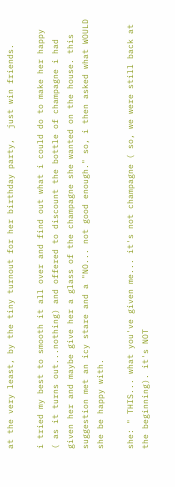at the very least, by the tiny turnout for her birthday party,  just win friends.

i tried my best to smooth it all over and find out what i could do to make her happy
( as it turns out...nothing) and offered to discount the bottle of champagne i had given her and maybe give her a glass of the champagne she wanted on the house. this suggestion met an icy stare and a "NO... not good enough." so, i then asked what WOULD she be happy with.

she: " THIS... what you've given me... it's not champagne ( so, we were still back at the beginning). it's NOT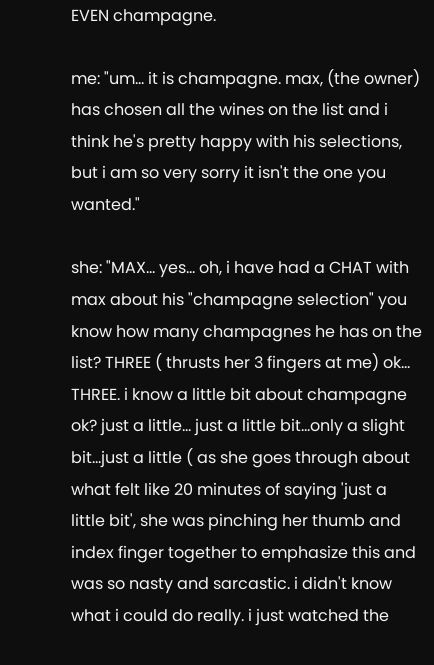EVEN champagne.

me: "um... it is champagne. max, (the owner) has chosen all the wines on the list and i think he's pretty happy with his selections, but i am so very sorry it isn't the one you wanted."

she: "MAX... yes... oh, i have had a CHAT with max about his "champagne selection" you know how many champagnes he has on the list? THREE ( thrusts her 3 fingers at me) ok... THREE. i know a little bit about champagne ok? just a little... just a little bit...only a slight bit...just a little ( as she goes through about what felt like 20 minutes of saying 'just a little bit', she was pinching her thumb and index finger together to emphasize this and was so nasty and sarcastic. i didn't know what i could do really. i just watched the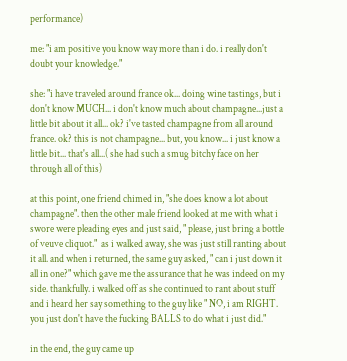performance)

me: "i am positive you know way more than i do. i really don't doubt your knowledge."

she: "i have traveled around france ok... doing wine tastings, but i don't know MUCH... i don't know much about champagne...just a little bit about it all... ok? i've tasted champagne from all around france. ok? this is not champagne... but, you know... i just know a little bit... that's all...( she had such a smug bitchy face on her through all of this)

at this point, one friend chimed in, "she does know a lot about champagne". then the other male friend looked at me with what i swore were pleading eyes and just said, " please, just bring a bottle of veuve cliquot."  as i walked away, she was just still ranting about it all. and when i returned, the same guy asked, " can i just down it all in one?" which gave me the assurance that he was indeed on my side. thankfully. i walked off as she continued to rant about stuff and i heard her say something to the guy like " NO, i am RIGHT. you just don't have the fucking BALLS to do what i just did."

in the end, the guy came up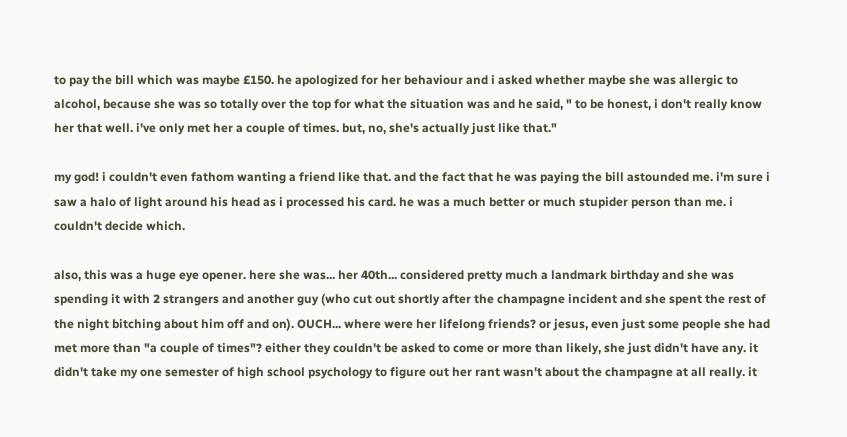to pay the bill which was maybe £150. he apologized for her behaviour and i asked whether maybe she was allergic to alcohol, because she was so totally over the top for what the situation was and he said, " to be honest, i don't really know her that well. i've only met her a couple of times. but, no, she's actually just like that."

my god! i couldn't even fathom wanting a friend like that. and the fact that he was paying the bill astounded me. i'm sure i saw a halo of light around his head as i processed his card. he was a much better or much stupider person than me. i couldn't decide which.

also, this was a huge eye opener. here she was... her 40th... considered pretty much a landmark birthday and she was spending it with 2 strangers and another guy (who cut out shortly after the champagne incident and she spent the rest of the night bitching about him off and on). OUCH... where were her lifelong friends? or jesus, even just some people she had met more than "a couple of times"? either they couldn't be asked to come or more than likely, she just didn't have any. it didn't take my one semester of high school psychology to figure out her rant wasn't about the champagne at all really. it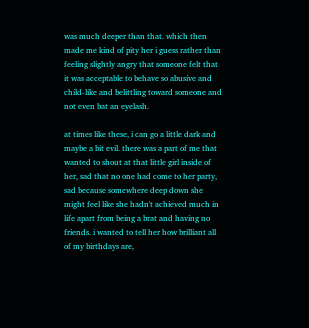was much deeper than that. which then made me kind of pity her i guess rather than feeling slightly angry that someone felt that it was acceptable to behave so abusive and child-like and belittling toward someone and not even bat an eyelash.

at times like these, i can go a little dark and maybe a bit evil. there was a part of me that wanted to shout at that little girl inside of her, sad that no one had come to her party, sad because somewhere deep down she might feel like she hadn't achieved much in life apart from being a brat and having no friends. i wanted to tell her how brilliant all of my birthdays are,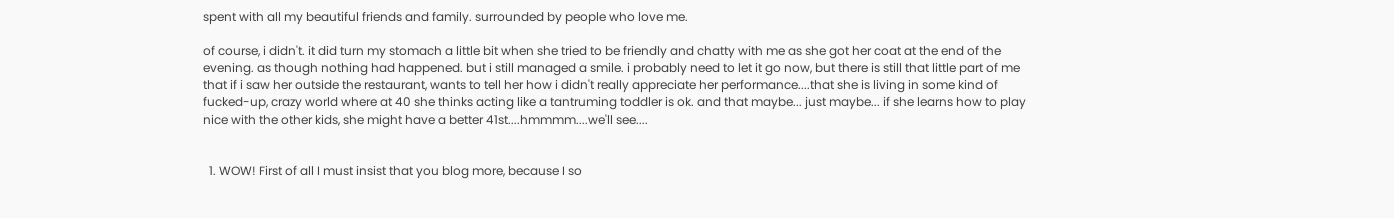spent with all my beautiful friends and family. surrounded by people who love me.

of course, i didn't. it did turn my stomach a little bit when she tried to be friendly and chatty with me as she got her coat at the end of the evening. as though nothing had happened. but i still managed a smile. i probably need to let it go now, but there is still that little part of me that if i saw her outside the restaurant, wants to tell her how i didn't really appreciate her performance....that she is living in some kind of fucked-up, crazy world where at 40 she thinks acting like a tantruming toddler is ok. and that maybe... just maybe... if she learns how to play nice with the other kids, she might have a better 41st....hmmmm....we'll see....


  1. WOW! First of all I must insist that you blog more, because I so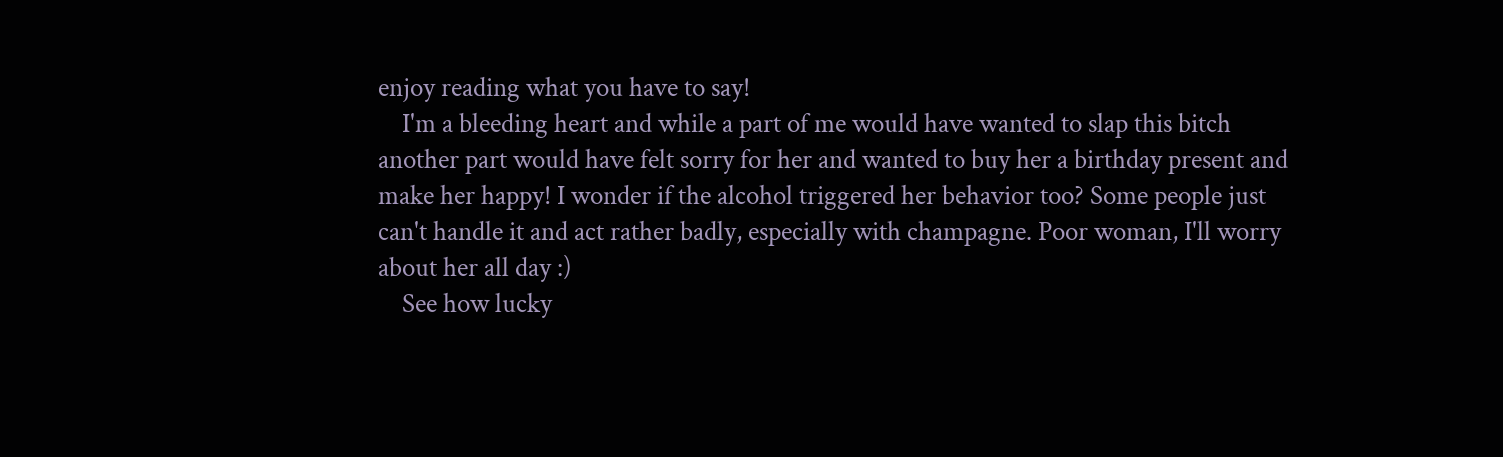enjoy reading what you have to say!
    I'm a bleeding heart and while a part of me would have wanted to slap this bitch another part would have felt sorry for her and wanted to buy her a birthday present and make her happy! I wonder if the alcohol triggered her behavior too? Some people just can't handle it and act rather badly, especially with champagne. Poor woman, I'll worry about her all day :)
    See how lucky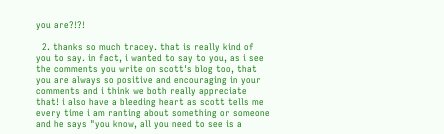you are?!?!

  2. thanks so much tracey. that is really kind of you to say. in fact, i wanted to say to you, as i see the comments you write on scott's blog too, that you are always so positive and encouraging in your comments and i think we both really appreciate that! i also have a bleeding heart as scott tells me every time i am ranting about something or someone and he says "you know, all you need to see is a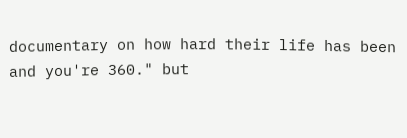documentary on how hard their life has been and you're 360." but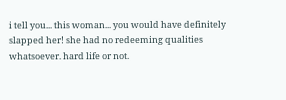i tell you... this woman... you would have definitely slapped her! she had no redeeming qualities whatsoever. hard life or not.